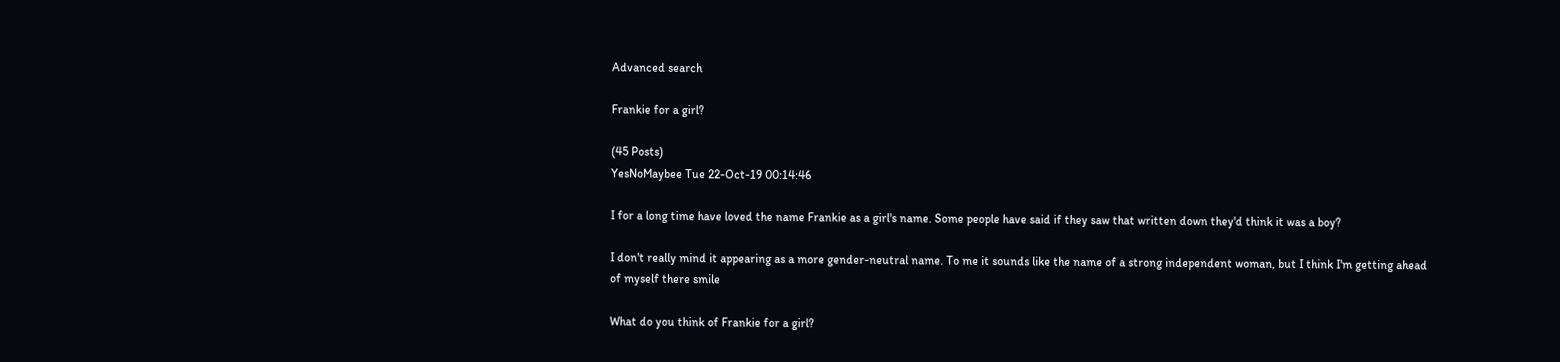Advanced search

Frankie for a girl?

(45 Posts)
YesNoMaybee Tue 22-Oct-19 00:14:46

I for a long time have loved the name Frankie as a girl's name. Some people have said if they saw that written down they'd think it was a boy?

I don't really mind it appearing as a more gender-neutral name. To me it sounds like the name of a strong independent woman, but I think I'm getting ahead of myself there smile

What do you think of Frankie for a girl?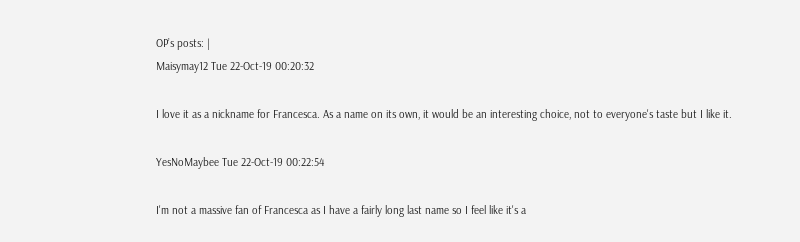OP’s posts: |
Maisymay12 Tue 22-Oct-19 00:20:32

I love it as a nickname for Francesca. As a name on its own, it would be an interesting choice, not to everyone's taste but I like it.

YesNoMaybee Tue 22-Oct-19 00:22:54

I'm not a massive fan of Francesca as I have a fairly long last name so I feel like it's a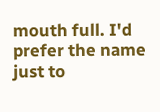mouth full. I'd prefer the name just to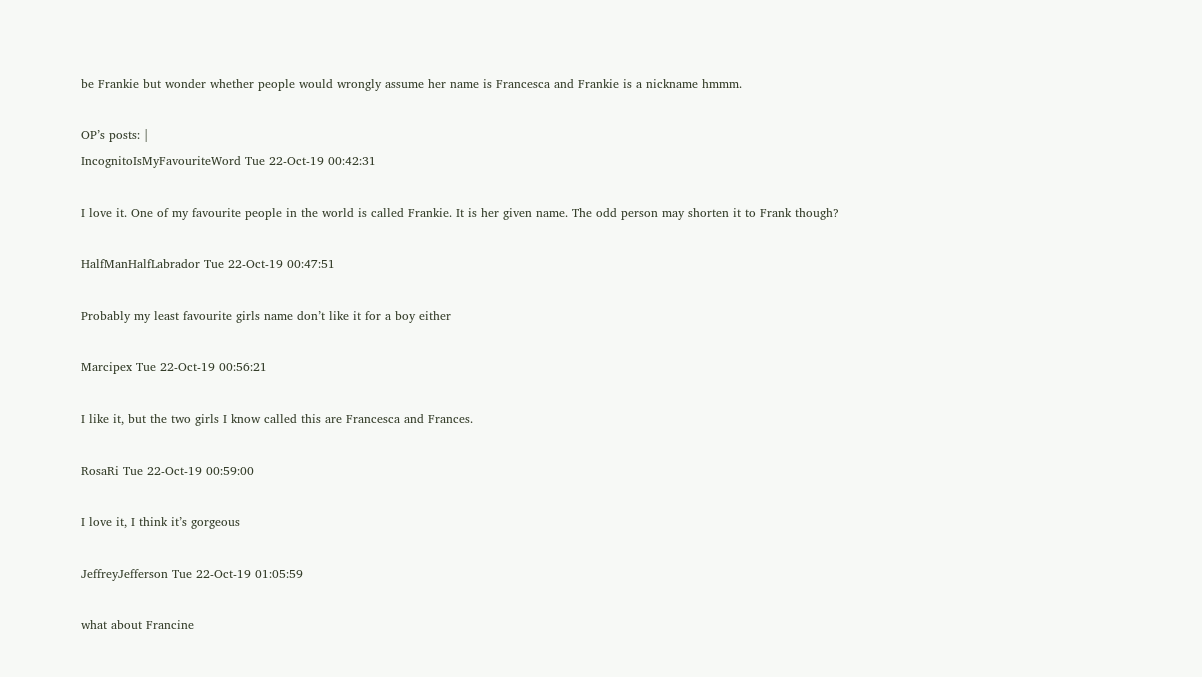be Frankie but wonder whether people would wrongly assume her name is Francesca and Frankie is a nickname hmmm.

OP’s posts: |
IncognitoIsMyFavouriteWord Tue 22-Oct-19 00:42:31

I love it. One of my favourite people in the world is called Frankie. It is her given name. The odd person may shorten it to Frank though?

HalfManHalfLabrador Tue 22-Oct-19 00:47:51

Probably my least favourite girls name don’t like it for a boy either

Marcipex Tue 22-Oct-19 00:56:21

I like it, but the two girls I know called this are Francesca and Frances.

RosaRi Tue 22-Oct-19 00:59:00

I love it, I think it’s gorgeous

JeffreyJefferson Tue 22-Oct-19 01:05:59

what about Francine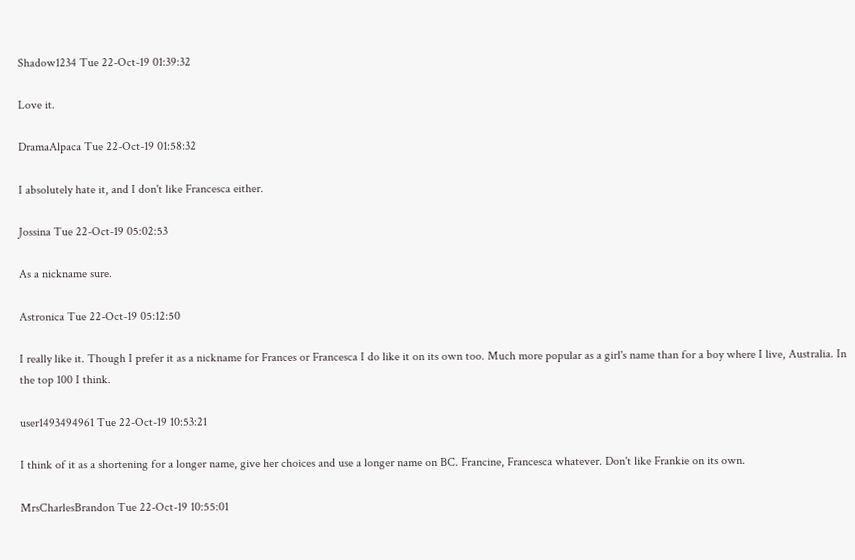Shadow1234 Tue 22-Oct-19 01:39:32

Love it.

DramaAlpaca Tue 22-Oct-19 01:58:32

I absolutely hate it, and I don't like Francesca either.

Jossina Tue 22-Oct-19 05:02:53

As a nickname sure.

Astronica Tue 22-Oct-19 05:12:50

I really like it. Though I prefer it as a nickname for Frances or Francesca I do like it on its own too. Much more popular as a girl's name than for a boy where I live, Australia. In the top 100 I think.

user1493494961 Tue 22-Oct-19 10:53:21

I think of it as a shortening for a longer name, give her choices and use a longer name on BC. Francine, Francesca whatever. Don't like Frankie on its own.

MrsCharlesBrandon Tue 22-Oct-19 10:55:01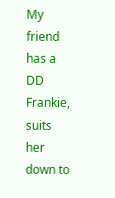My friend has a DD Frankie, suits her down to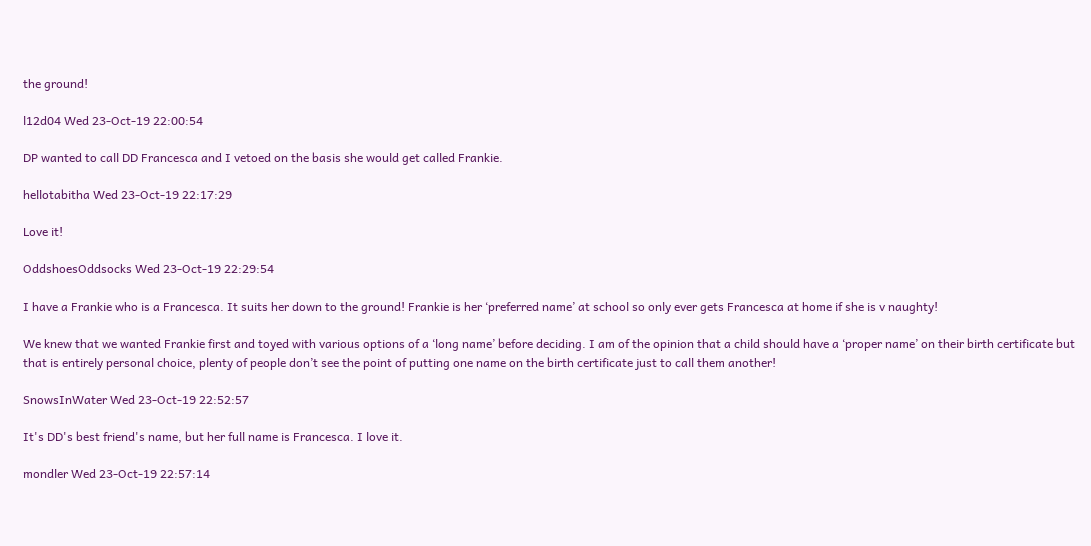the ground!

l12d04 Wed 23-Oct-19 22:00:54

DP wanted to call DD Francesca and I vetoed on the basis she would get called Frankie.

hellotabitha Wed 23-Oct-19 22:17:29

Love it!

OddshoesOddsocks Wed 23-Oct-19 22:29:54

I have a Frankie who is a Francesca. It suits her down to the ground! Frankie is her ‘preferred name’ at school so only ever gets Francesca at home if she is v naughty!

We knew that we wanted Frankie first and toyed with various options of a ‘long name’ before deciding. I am of the opinion that a child should have a ‘proper name’ on their birth certificate but that is entirely personal choice, plenty of people don’t see the point of putting one name on the birth certificate just to call them another!

SnowsInWater Wed 23-Oct-19 22:52:57

It's DD's best friend's name, but her full name is Francesca. I love it.

mondler Wed 23-Oct-19 22:57:14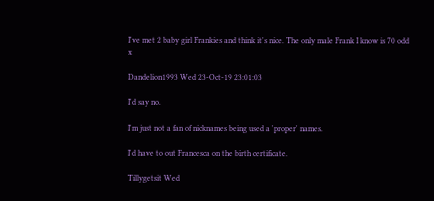I've met 2 baby girl Frankies and think it's nice. The only male Frank I know is 70 odd x

Dandelion1993 Wed 23-Oct-19 23:01:03

I'd say no.

I'm just not a fan of nicknames being used a 'proper' names.

I'd have to out Francesca on the birth certificate.

Tillygetsit Wed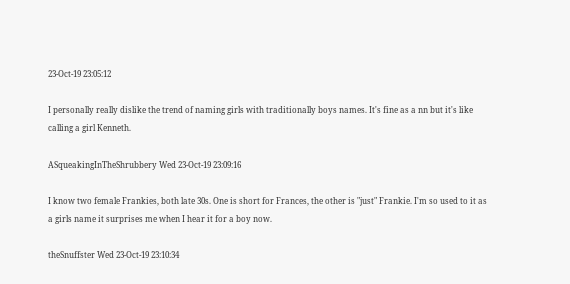23-Oct-19 23:05:12

I personally really dislike the trend of naming girls with traditionally boys names. It's fine as a nn but it's like calling a girl Kenneth.

ASqueakingInTheShrubbery Wed 23-Oct-19 23:09:16

I know two female Frankies, both late 30s. One is short for Frances, the other is "just" Frankie. I'm so used to it as a girls name it surprises me when I hear it for a boy now.

theSnuffster Wed 23-Oct-19 23:10:34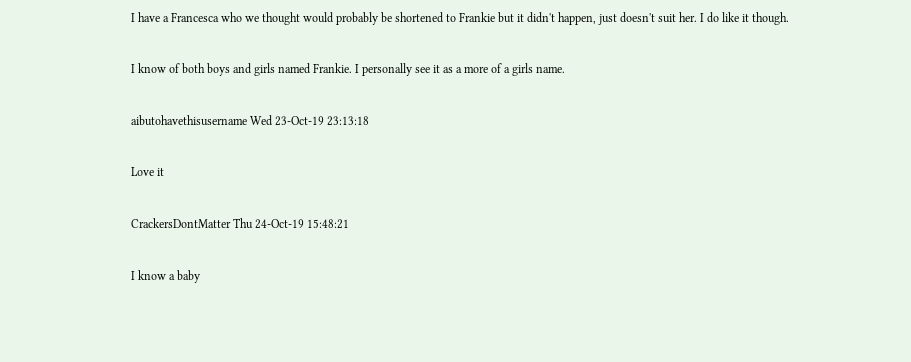I have a Francesca who we thought would probably be shortened to Frankie but it didn't happen, just doesn't suit her. I do like it though.

I know of both boys and girls named Frankie. I personally see it as a more of a girls name.

aibutohavethisusername Wed 23-Oct-19 23:13:18

Love it

CrackersDontMatter Thu 24-Oct-19 15:48:21

I know a baby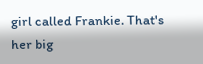girl called Frankie. That's her big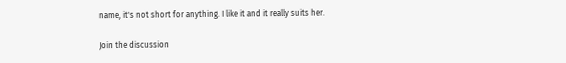name, it's not short for anything. I like it and it really suits her.

Join the discussion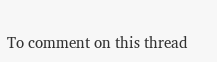To comment on this thread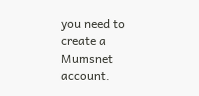you need to create a Mumsnet account.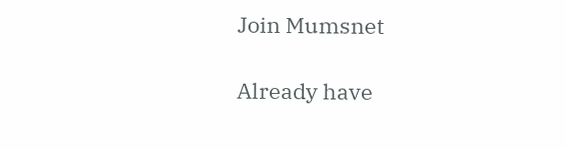Join Mumsnet

Already have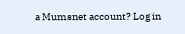a Mumsnet account? Log in